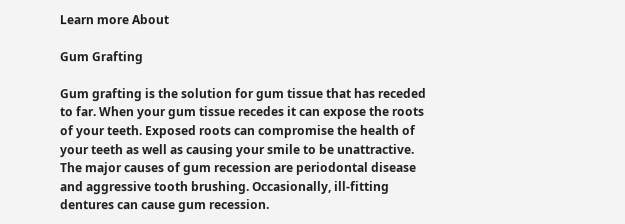Learn more About

Gum Grafting

Gum grafting is the solution for gum tissue that has receded to far. When your gum tissue recedes it can expose the roots of your teeth. Exposed roots can compromise the health of your teeth as well as causing your smile to be unattractive. The major causes of gum recession are periodontal disease and aggressive tooth brushing. Occasionally, ill-fitting dentures can cause gum recession.